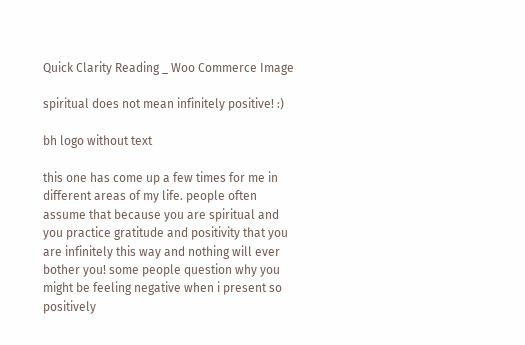Quick Clarity Reading _ Woo Commerce Image

spiritual does not mean infinitely positive! :)

bh logo without text

this one has come up a few times for me in different areas of my life. people often assume that because you are spiritual and you practice gratitude and positivity that you are infinitely this way and nothing will ever bother you! some people question why you might be feeling negative when i present so positively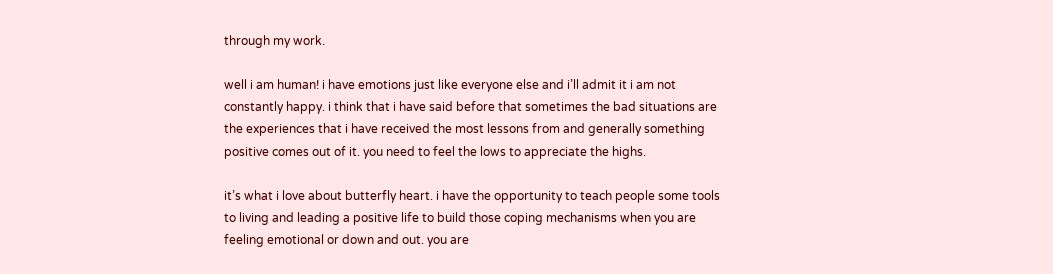through my work.

well i am human! i have emotions just like everyone else and i’ll admit it i am not constantly happy. i think that i have said before that sometimes the bad situations are the experiences that i have received the most lessons from and generally something positive comes out of it. you need to feel the lows to appreciate the highs.

it’s what i love about butterfly heart. i have the opportunity to teach people some tools to living and leading a positive life to build those coping mechanisms when you are feeling emotional or down and out. you are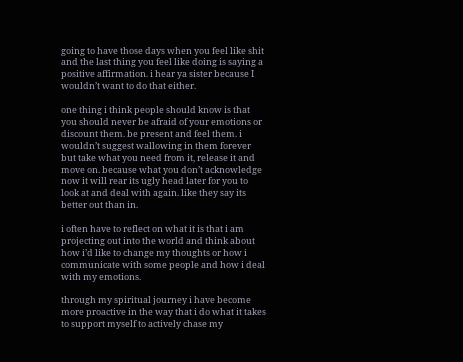going to have those days when you feel like shit and the last thing you feel like doing is saying a positive affirmation. i hear ya sister because I wouldn’t want to do that either.

one thing i think people should know is that you should never be afraid of your emotions or discount them. be present and feel them. i wouldn’t suggest wallowing in them forever but take what you need from it, release it and move on. because what you don’t acknowledge now it will rear its ugly head later for you to look at and deal with again. like they say its better out than in.

i often have to reflect on what it is that i am projecting out into the world and think about how i’d like to change my thoughts or how i communicate with some people and how i deal with my emotions.

through my spiritual journey i have become more proactive in the way that i do what it takes to support myself to actively chase my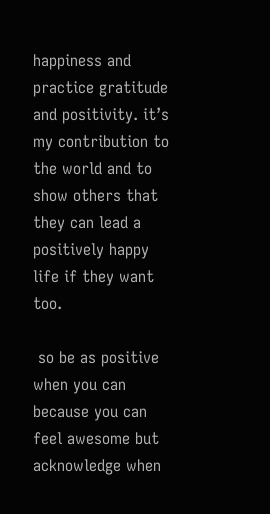happiness and practice gratitude and positivity. it’s my contribution to the world and to show others that they can lead a positively happy life if they want too.

 so be as positive when you can because you can feel awesome but acknowledge when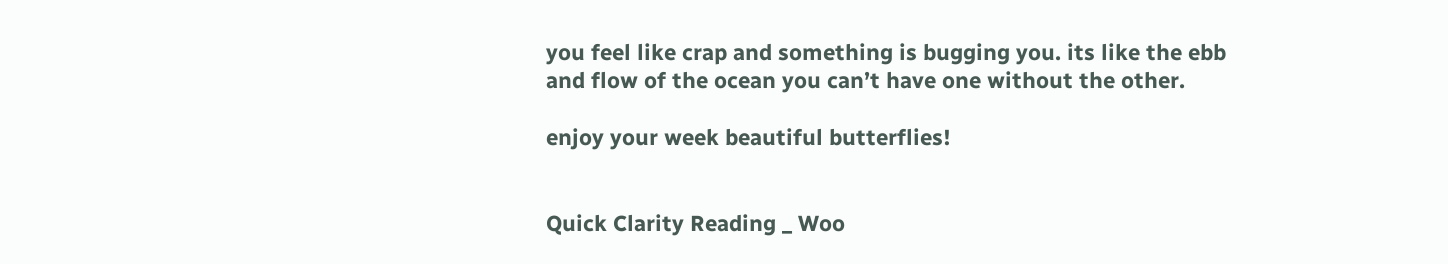you feel like crap and something is bugging you. its like the ebb and flow of the ocean you can’t have one without the other.

enjoy your week beautiful butterflies!


Quick Clarity Reading _ Woo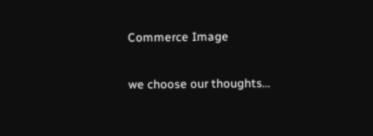Commerce Image

we choose our thoughts…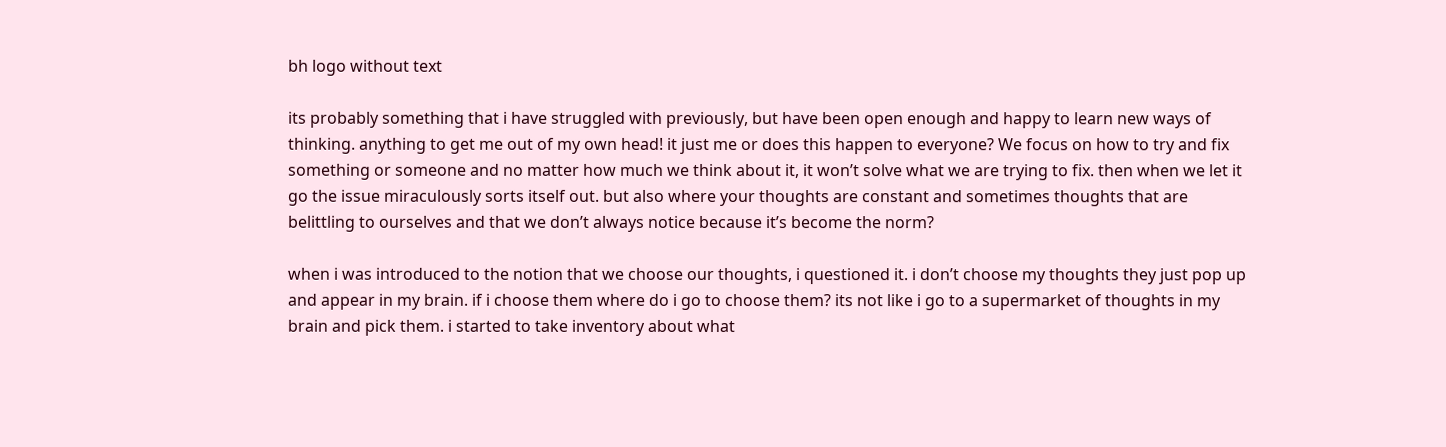bh logo without text

its probably something that i have struggled with previously, but have been open enough and happy to learn new ways of thinking. anything to get me out of my own head! it just me or does this happen to everyone? We focus on how to try and fix something or someone and no matter how much we think about it, it won’t solve what we are trying to fix. then when we let it go the issue miraculously sorts itself out. but also where your thoughts are constant and sometimes thoughts that are belittling to ourselves and that we don’t always notice because it’s become the norm?

when i was introduced to the notion that we choose our thoughts, i questioned it. i don’t choose my thoughts they just pop up and appear in my brain. if i choose them where do i go to choose them? its not like i go to a supermarket of thoughts in my brain and pick them. i started to take inventory about what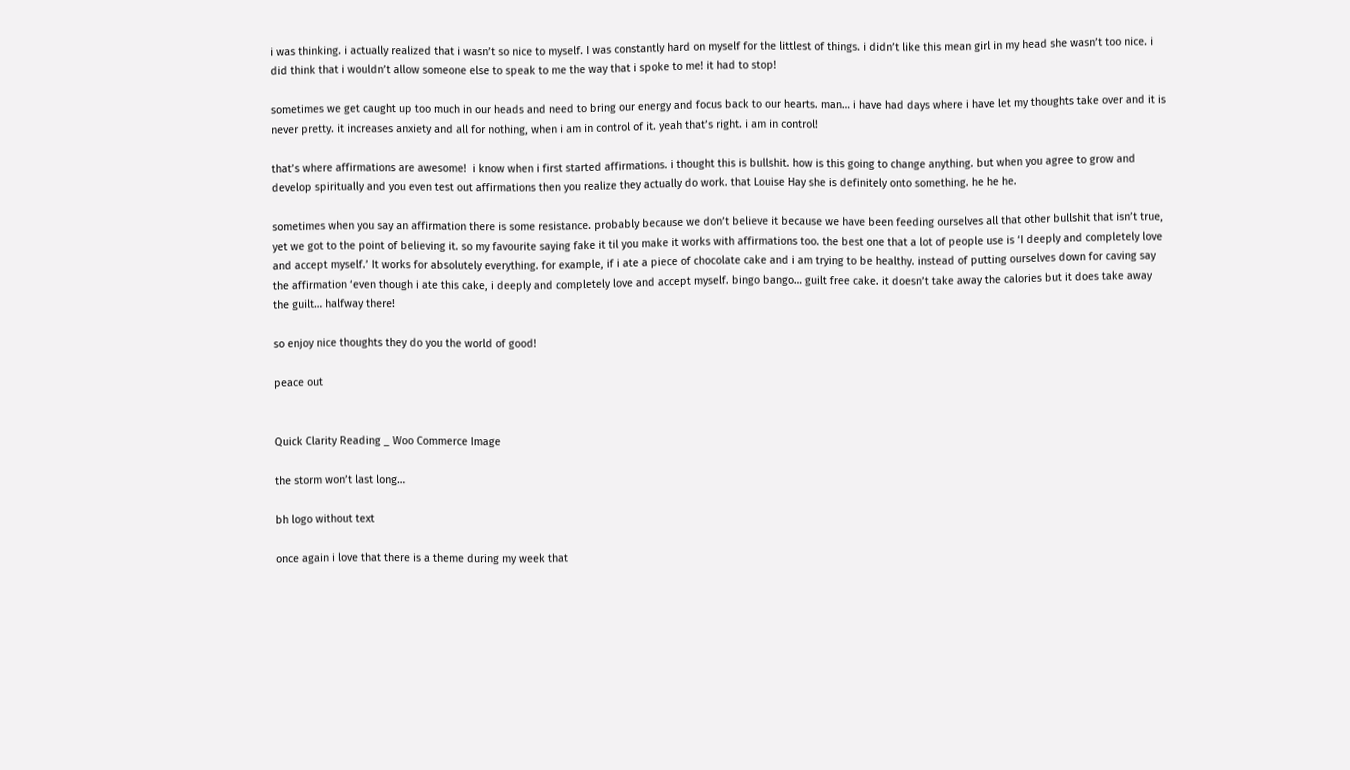i was thinking. i actually realized that i wasn’t so nice to myself. I was constantly hard on myself for the littlest of things. i didn’t like this mean girl in my head she wasn’t too nice. i did think that i wouldn’t allow someone else to speak to me the way that i spoke to me! it had to stop!

sometimes we get caught up too much in our heads and need to bring our energy and focus back to our hearts. man… i have had days where i have let my thoughts take over and it is never pretty. it increases anxiety and all for nothing, when i am in control of it. yeah that’s right. i am in control!

that’s where affirmations are awesome!  i know when i first started affirmations. i thought this is bullshit. how is this going to change anything. but when you agree to grow and develop spiritually and you even test out affirmations then you realize they actually do work. that Louise Hay she is definitely onto something. he he he.

sometimes when you say an affirmation there is some resistance. probably because we don’t believe it because we have been feeding ourselves all that other bullshit that isn’t true, yet we got to the point of believing it. so my favourite saying fake it til you make it works with affirmations too. the best one that a lot of people use is ‘I deeply and completely love and accept myself.’ It works for absolutely everything. for example, if i ate a piece of chocolate cake and i am trying to be healthy. instead of putting ourselves down for caving say the affirmation ‘even though i ate this cake, i deeply and completely love and accept myself. bingo bango… guilt free cake. it doesn’t take away the calories but it does take away the guilt… halfway there!

so enjoy nice thoughts they do you the world of good!

peace out


Quick Clarity Reading _ Woo Commerce Image

the storm won’t last long…

bh logo without text

once again i love that there is a theme during my week that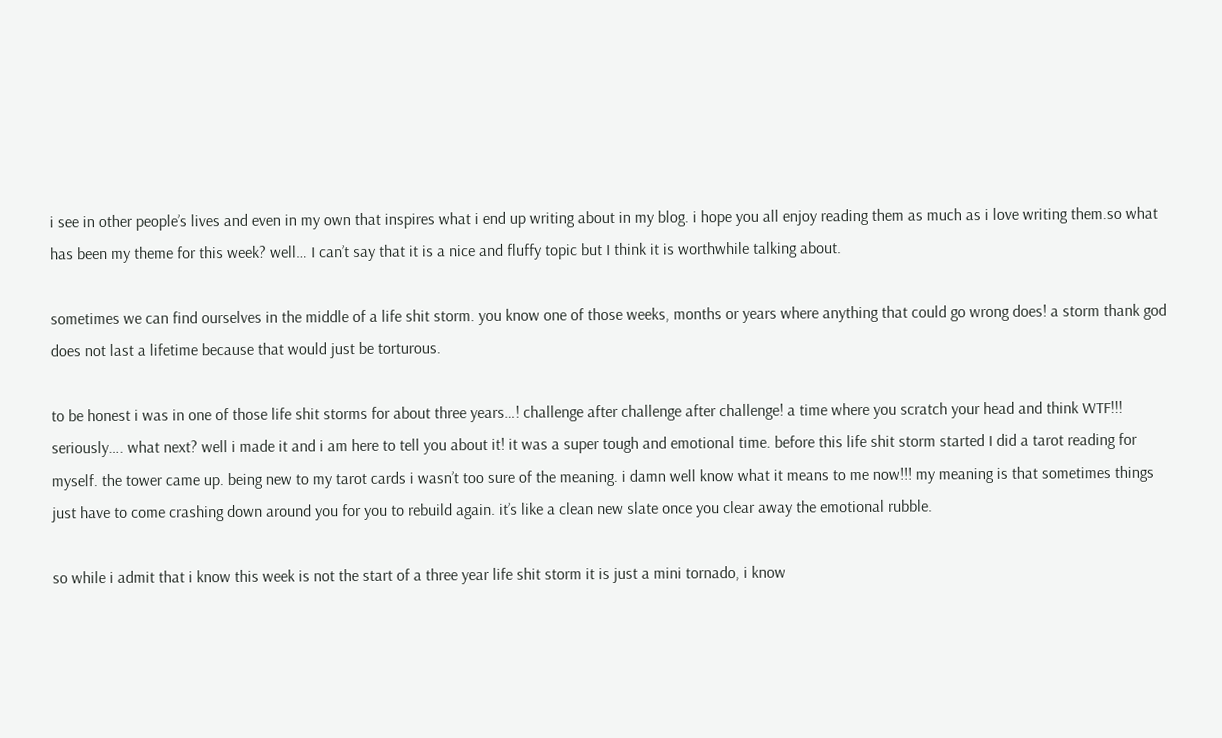i see in other people’s lives and even in my own that inspires what i end up writing about in my blog. i hope you all enjoy reading them as much as i love writing them.so what has been my theme for this week? well… I can’t say that it is a nice and fluffy topic but I think it is worthwhile talking about.

sometimes we can find ourselves in the middle of a life shit storm. you know one of those weeks, months or years where anything that could go wrong does! a storm thank god does not last a lifetime because that would just be torturous.

to be honest i was in one of those life shit storms for about three years…! challenge after challenge after challenge! a time where you scratch your head and think WTF!!! seriously…. what next? well i made it and i am here to tell you about it! it was a super tough and emotional time. before this life shit storm started I did a tarot reading for myself. the tower came up. being new to my tarot cards i wasn’t too sure of the meaning. i damn well know what it means to me now!!! my meaning is that sometimes things just have to come crashing down around you for you to rebuild again. it’s like a clean new slate once you clear away the emotional rubble.

so while i admit that i know this week is not the start of a three year life shit storm it is just a mini tornado, i know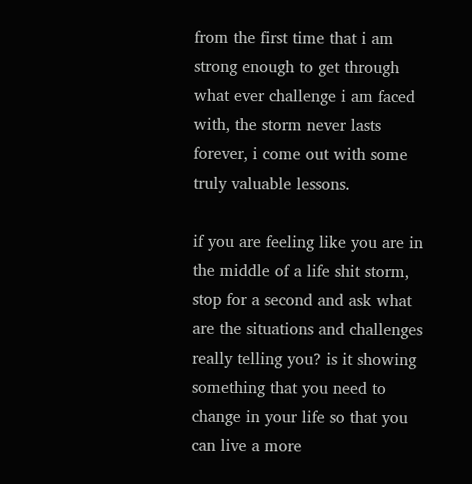from the first time that i am strong enough to get through what ever challenge i am faced with, the storm never lasts forever, i come out with some truly valuable lessons.

if you are feeling like you are in the middle of a life shit storm, stop for a second and ask what are the situations and challenges really telling you? is it showing something that you need to change in your life so that you can live a more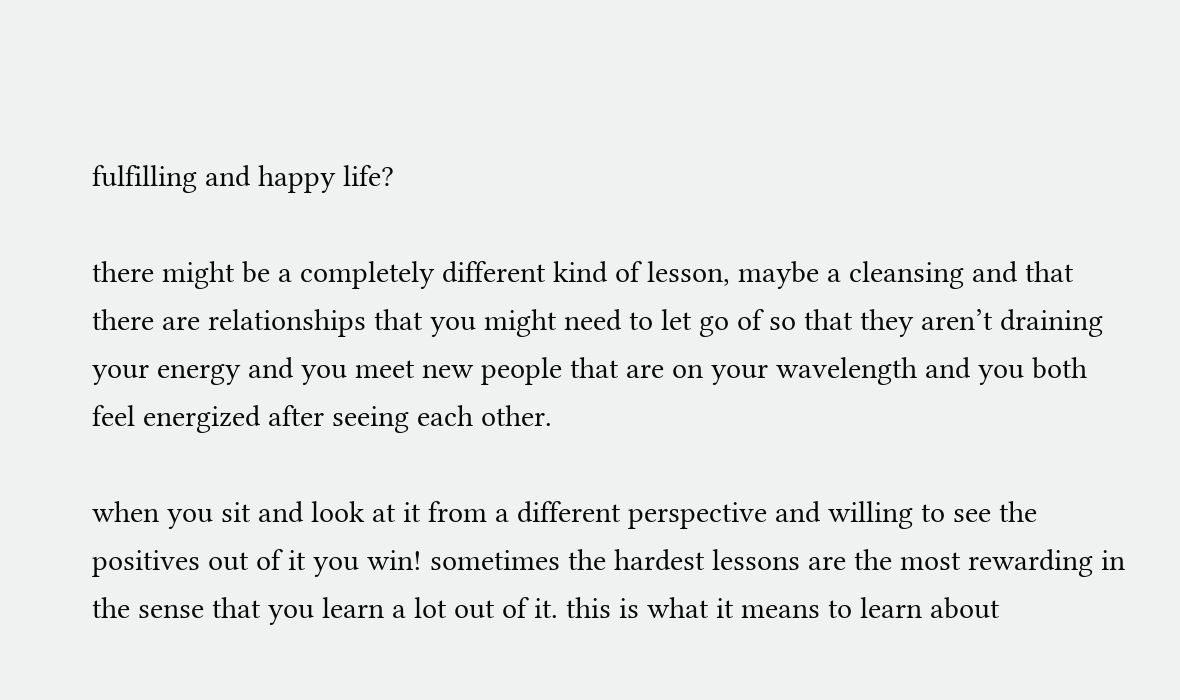fulfilling and happy life?

there might be a completely different kind of lesson, maybe a cleansing and that there are relationships that you might need to let go of so that they aren’t draining your energy and you meet new people that are on your wavelength and you both feel energized after seeing each other.

when you sit and look at it from a different perspective and willing to see the positives out of it you win! sometimes the hardest lessons are the most rewarding in the sense that you learn a lot out of it. this is what it means to learn about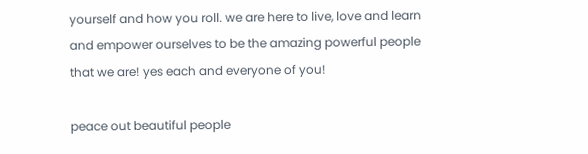yourself and how you roll. we are here to live, love and learn and empower ourselves to be the amazing powerful people that we are! yes each and everyone of you!

peace out beautiful people